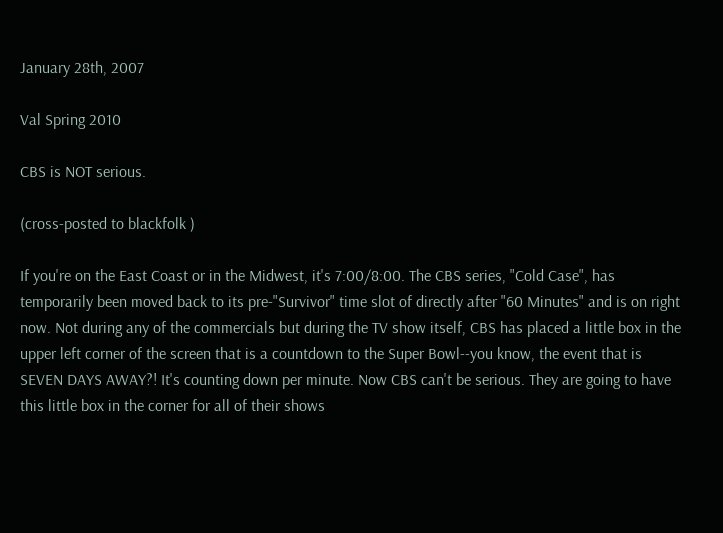January 28th, 2007

Val Spring 2010

CBS is NOT serious.

(cross-posted to blackfolk )

If you're on the East Coast or in the Midwest, it's 7:00/8:00. The CBS series, "Cold Case", has temporarily been moved back to its pre-"Survivor" time slot of directly after "60 Minutes" and is on right now. Not during any of the commercials but during the TV show itself, CBS has placed a little box in the upper left corner of the screen that is a countdown to the Super Bowl--you know, the event that is SEVEN DAYS AWAY?! It's counting down per minute. Now CBS can't be serious. They are going to have this little box in the corner for all of their shows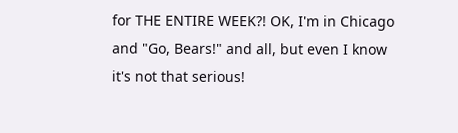for THE ENTIRE WEEK?! OK, I'm in Chicago and "Go, Bears!" and all, but even I know it's not that serious!